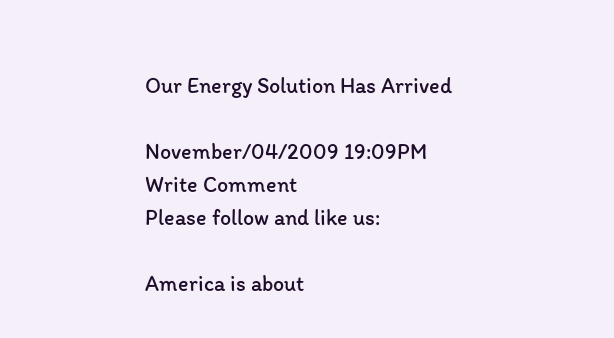Our Energy Solution Has Arrived

November/04/2009 19:09PM
Write Comment
Please follow and like us:

America is about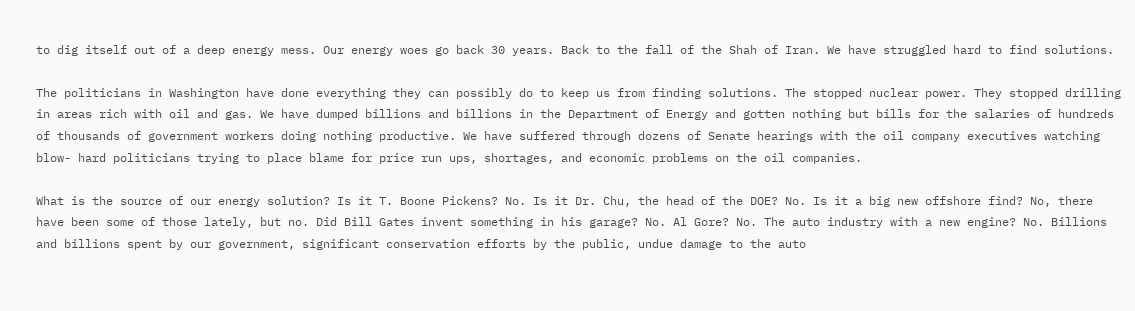to dig itself out of a deep energy mess. Our energy woes go back 30 years. Back to the fall of the Shah of Iran. We have struggled hard to find solutions.

The politicians in Washington have done everything they can possibly do to keep us from finding solutions. The stopped nuclear power. They stopped drilling in areas rich with oil and gas. We have dumped billions and billions in the Department of Energy and gotten nothing but bills for the salaries of hundreds of thousands of government workers doing nothing productive. We have suffered through dozens of Senate hearings with the oil company executives watching blow- hard politicians trying to place blame for price run ups, shortages, and economic problems on the oil companies.

What is the source of our energy solution? Is it T. Boone Pickens? No. Is it Dr. Chu, the head of the DOE? No. Is it a big new offshore find? No, there have been some of those lately, but no. Did Bill Gates invent something in his garage? No. Al Gore? No. The auto industry with a new engine? No. Billions and billions spent by our government, significant conservation efforts by the public, undue damage to the auto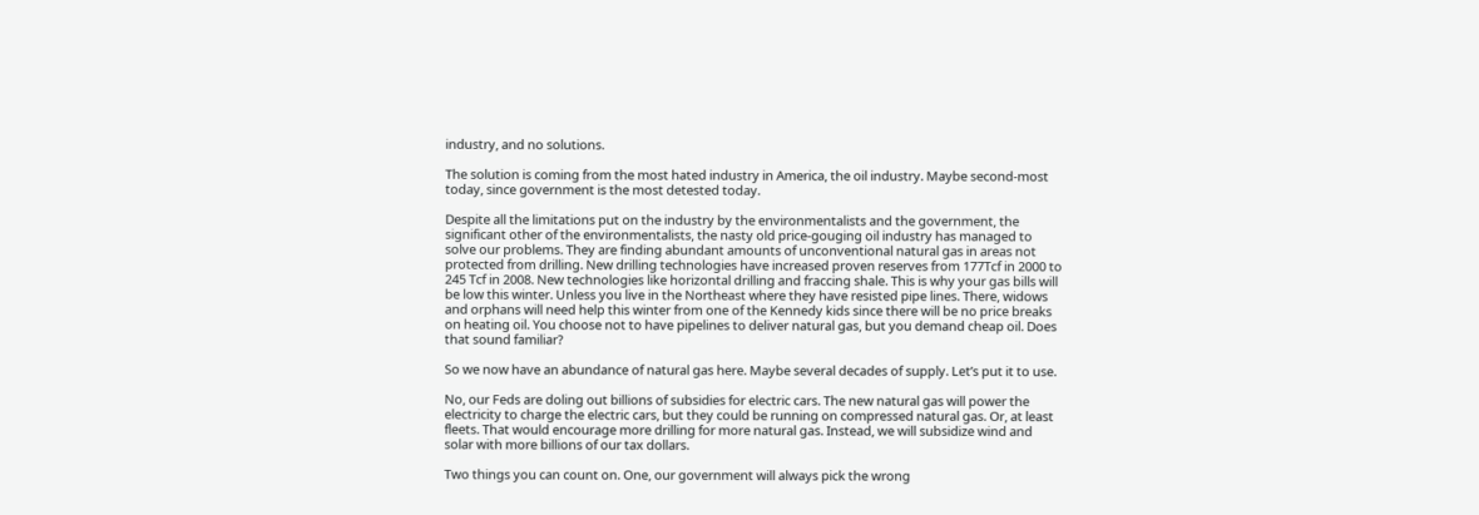industry, and no solutions.

The solution is coming from the most hated industry in America, the oil industry. Maybe second-most today, since government is the most detested today.

Despite all the limitations put on the industry by the environmentalists and the government, the significant other of the environmentalists, the nasty old price-gouging oil industry has managed to solve our problems. They are finding abundant amounts of unconventional natural gas in areas not protected from drilling. New drilling technologies have increased proven reserves from 177Tcf in 2000 to 245 Tcf in 2008. New technologies like horizontal drilling and fraccing shale. This is why your gas bills will be low this winter. Unless you live in the Northeast where they have resisted pipe lines. There, widows and orphans will need help this winter from one of the Kennedy kids since there will be no price breaks on heating oil. You choose not to have pipelines to deliver natural gas, but you demand cheap oil. Does that sound familiar?

So we now have an abundance of natural gas here. Maybe several decades of supply. Let’s put it to use.

No, our Feds are doling out billions of subsidies for electric cars. The new natural gas will power the electricity to charge the electric cars, but they could be running on compressed natural gas. Or, at least fleets. That would encourage more drilling for more natural gas. Instead, we will subsidize wind and solar with more billions of our tax dollars.

Two things you can count on. One, our government will always pick the wrong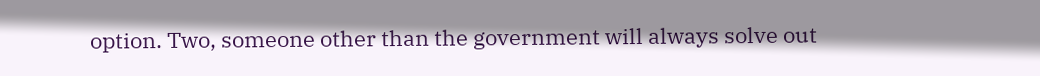option. Two, someone other than the government will always solve out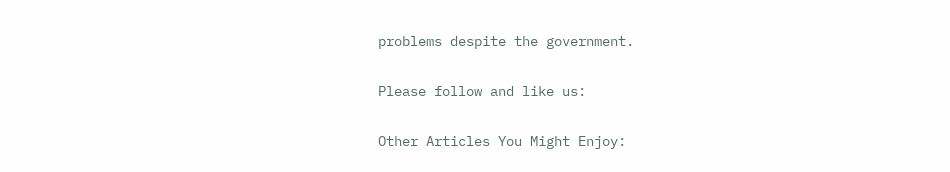problems despite the government.

Please follow and like us:

Other Articles You Might Enjoy: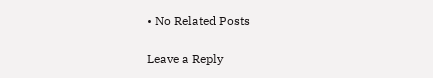• No Related Posts

Leave a Reply